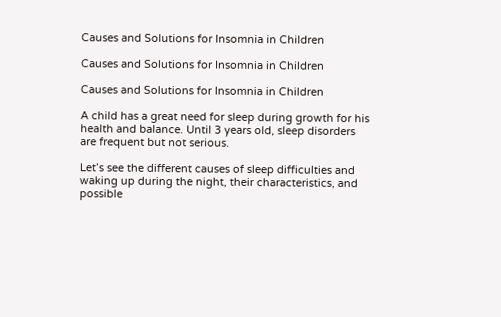Causes and Solutions for Insomnia in Children

Causes and Solutions for Insomnia in Children

Causes and Solutions for Insomnia in Children

A child has a great need for sleep during growth for his health and balance. Until 3 years old, sleep disorders are frequent but not serious.

Let’s see the different causes of sleep difficulties and waking up during the night, their characteristics, and possible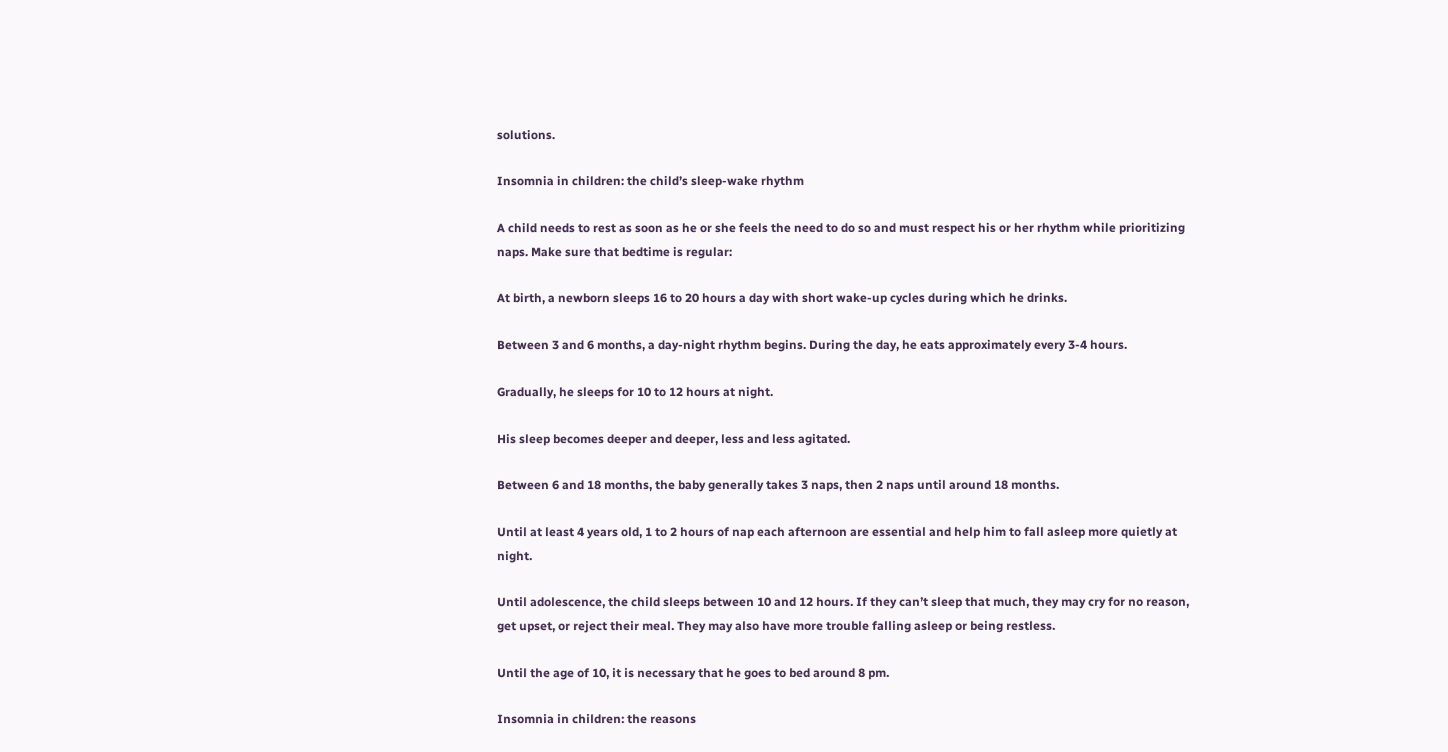solutions.

Insomnia in children: the child’s sleep-wake rhythm

A child needs to rest as soon as he or she feels the need to do so and must respect his or her rhythm while prioritizing naps. Make sure that bedtime is regular:

At birth, a newborn sleeps 16 to 20 hours a day with short wake-up cycles during which he drinks.

Between 3 and 6 months, a day-night rhythm begins. During the day, he eats approximately every 3-4 hours.

Gradually, he sleeps for 10 to 12 hours at night.

His sleep becomes deeper and deeper, less and less agitated.

Between 6 and 18 months, the baby generally takes 3 naps, then 2 naps until around 18 months.

Until at least 4 years old, 1 to 2 hours of nap each afternoon are essential and help him to fall asleep more quietly at night.

Until adolescence, the child sleeps between 10 and 12 hours. If they can’t sleep that much, they may cry for no reason, get upset, or reject their meal. They may also have more trouble falling asleep or being restless.

Until the age of 10, it is necessary that he goes to bed around 8 pm.

Insomnia in children: the reasons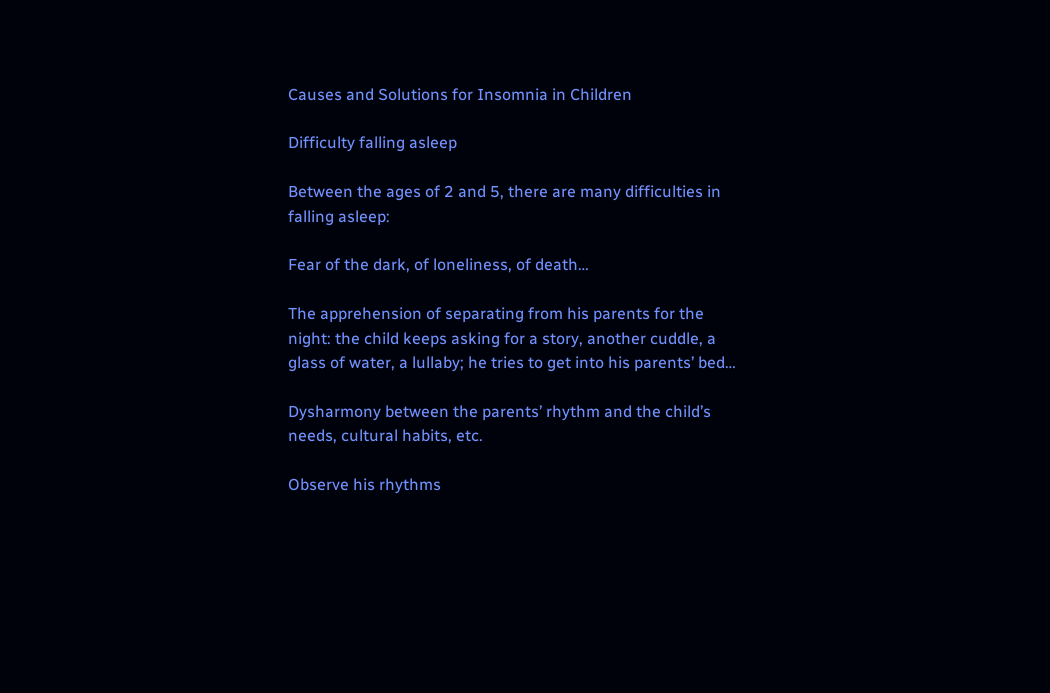Causes and Solutions for Insomnia in Children

Difficulty falling asleep

Between the ages of 2 and 5, there are many difficulties in falling asleep:

Fear of the dark, of loneliness, of death…

The apprehension of separating from his parents for the night: the child keeps asking for a story, another cuddle, a glass of water, a lullaby; he tries to get into his parents’ bed…

Dysharmony between the parents’ rhythm and the child’s needs, cultural habits, etc.

Observe his rhythms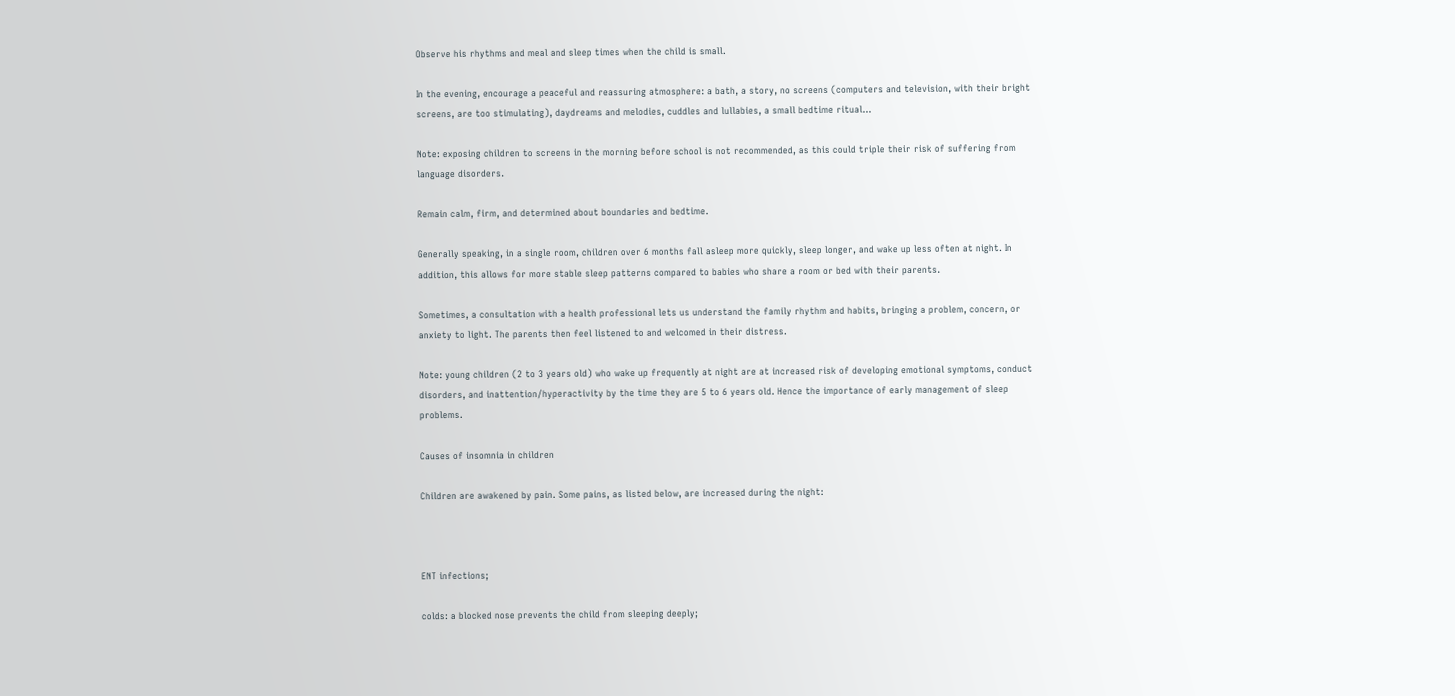Observe his rhythms and meal and sleep times when the child is small.

In the evening, encourage a peaceful and reassuring atmosphere: a bath, a story, no screens (computers and television, with their bright screens, are too stimulating), daydreams and melodies, cuddles and lullabies, a small bedtime ritual…

Note: exposing children to screens in the morning before school is not recommended, as this could triple their risk of suffering from language disorders.

Remain calm, firm, and determined about boundaries and bedtime.

Generally speaking, in a single room, children over 6 months fall asleep more quickly, sleep longer, and wake up less often at night. In addition, this allows for more stable sleep patterns compared to babies who share a room or bed with their parents.

Sometimes, a consultation with a health professional lets us understand the family rhythm and habits, bringing a problem, concern, or anxiety to light. The parents then feel listened to and welcomed in their distress.

Note: young children (2 to 3 years old) who wake up frequently at night are at increased risk of developing emotional symptoms, conduct disorders, and inattention/hyperactivity by the time they are 5 to 6 years old. Hence the importance of early management of sleep problems.

Causes of insomnia in children

Children are awakened by pain. Some pains, as listed below, are increased during the night:



ENT infections;

colds: a blocked nose prevents the child from sleeping deeply;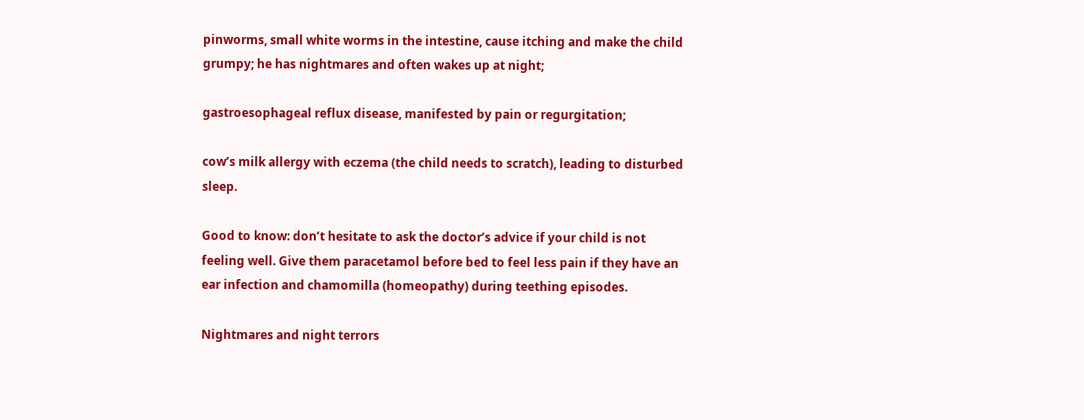pinworms, small white worms in the intestine, cause itching and make the child grumpy; he has nightmares and often wakes up at night;

gastroesophageal reflux disease, manifested by pain or regurgitation;

cow’s milk allergy with eczema (the child needs to scratch), leading to disturbed sleep.

Good to know: don’t hesitate to ask the doctor’s advice if your child is not feeling well. Give them paracetamol before bed to feel less pain if they have an ear infection and chamomilla (homeopathy) during teething episodes.

Nightmares and night terrors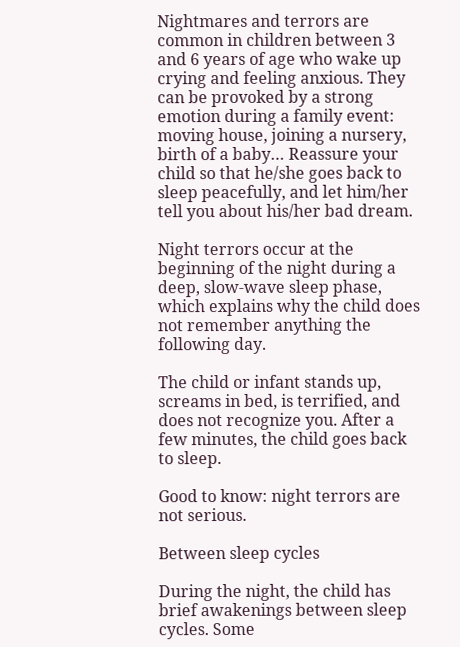Nightmares and terrors are common in children between 3 and 6 years of age who wake up crying and feeling anxious. They can be provoked by a strong emotion during a family event: moving house, joining a nursery, birth of a baby… Reassure your child so that he/she goes back to sleep peacefully, and let him/her tell you about his/her bad dream.

Night terrors occur at the beginning of the night during a deep, slow-wave sleep phase, which explains why the child does not remember anything the following day.

The child or infant stands up, screams in bed, is terrified, and does not recognize you. After a few minutes, the child goes back to sleep.

Good to know: night terrors are not serious.

Between sleep cycles

During the night, the child has brief awakenings between sleep cycles. Some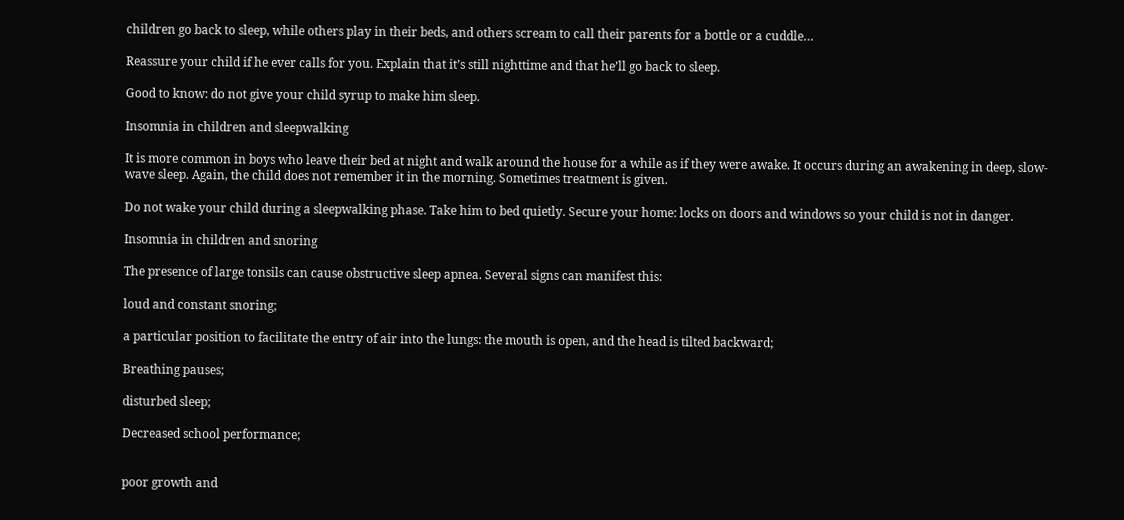children go back to sleep, while others play in their beds, and others scream to call their parents for a bottle or a cuddle…

Reassure your child if he ever calls for you. Explain that it’s still nighttime and that he’ll go back to sleep.

Good to know: do not give your child syrup to make him sleep.

Insomnia in children and sleepwalking

It is more common in boys who leave their bed at night and walk around the house for a while as if they were awake. It occurs during an awakening in deep, slow-wave sleep. Again, the child does not remember it in the morning. Sometimes treatment is given.

Do not wake your child during a sleepwalking phase. Take him to bed quietly. Secure your home: locks on doors and windows so your child is not in danger.

Insomnia in children and snoring

The presence of large tonsils can cause obstructive sleep apnea. Several signs can manifest this:

loud and constant snoring;

a particular position to facilitate the entry of air into the lungs: the mouth is open, and the head is tilted backward;

Breathing pauses;

disturbed sleep;

Decreased school performance;


poor growth and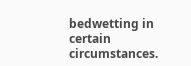bedwetting in certain circumstances.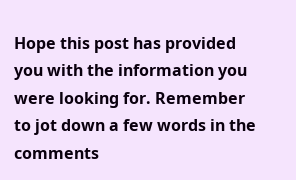Hope this post has provided you with the information you were looking for. Remember to jot down a few words in the comments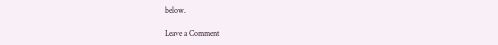below.

Leave a Comment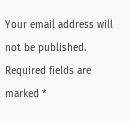Your email address will not be published. Required fields are marked *